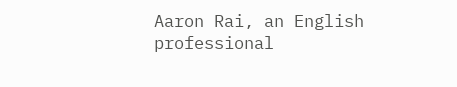Aaron Rai, an English professional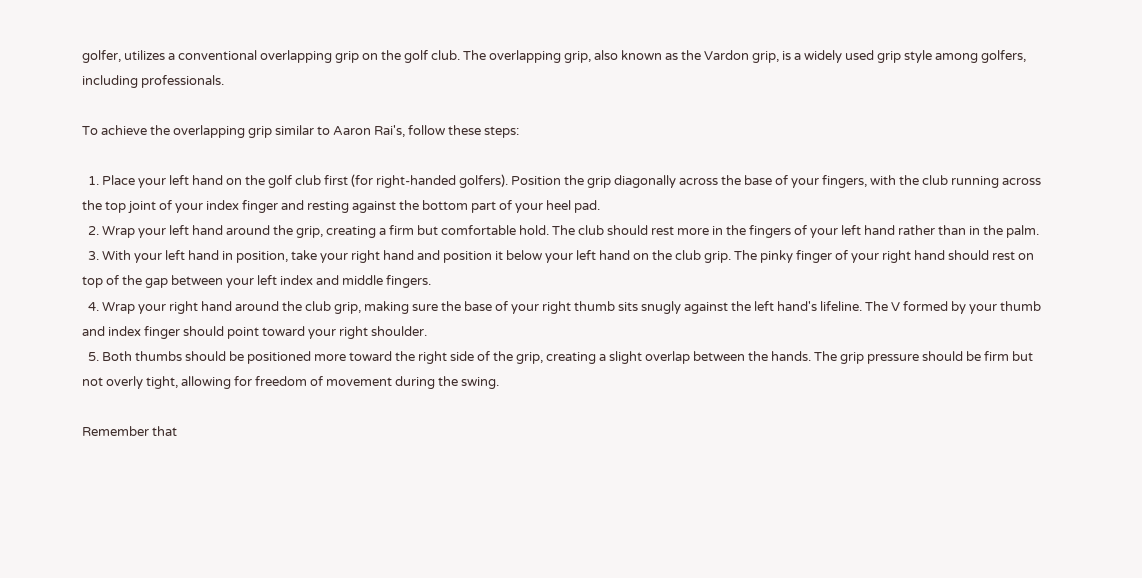golfer, utilizes a conventional overlapping grip on the golf club. The overlapping grip, also known as the Vardon grip, is a widely used grip style among golfers, including professionals.

To achieve the overlapping grip similar to Aaron Rai's, follow these steps:

  1. Place your left hand on the golf club first (for right-handed golfers). Position the grip diagonally across the base of your fingers, with the club running across the top joint of your index finger and resting against the bottom part of your heel pad.
  2. Wrap your left hand around the grip, creating a firm but comfortable hold. The club should rest more in the fingers of your left hand rather than in the palm.
  3. With your left hand in position, take your right hand and position it below your left hand on the club grip. The pinky finger of your right hand should rest on top of the gap between your left index and middle fingers.
  4. Wrap your right hand around the club grip, making sure the base of your right thumb sits snugly against the left hand's lifeline. The V formed by your thumb and index finger should point toward your right shoulder.
  5. Both thumbs should be positioned more toward the right side of the grip, creating a slight overlap between the hands. The grip pressure should be firm but not overly tight, allowing for freedom of movement during the swing.

Remember that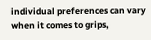individual preferences can vary when it comes to grips,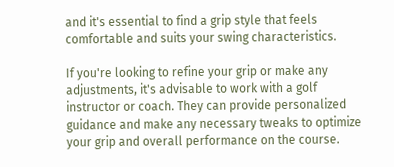and it's essential to find a grip style that feels comfortable and suits your swing characteristics.

If you're looking to refine your grip or make any adjustments, it's advisable to work with a golf instructor or coach. They can provide personalized guidance and make any necessary tweaks to optimize your grip and overall performance on the course.